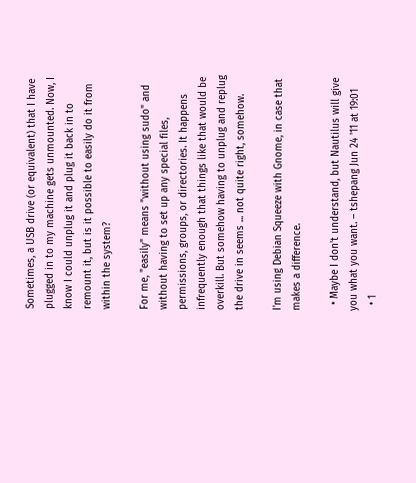Sometimes, a USB drive (or equivalent) that I have plugged in to my machine gets unmounted. Now, I know I could unplug it and plug it back in to remount it, but is it possible to easily do it from within the system?

For me, "easily" means "without using sudo" and without having to set up any special files, permissions, groups, or directories. It happens infrequently enough that things like that would be overkill. But somehow having to unplug and replug the drive in seems ... not quite right, somehow.

I'm using Debian Squeeze with Gnome, in case that makes a difference.

  • Maybe I don't understand, but Nautilus will give you what you want. – tshepang Jun 24 '11 at 19:01
  • 1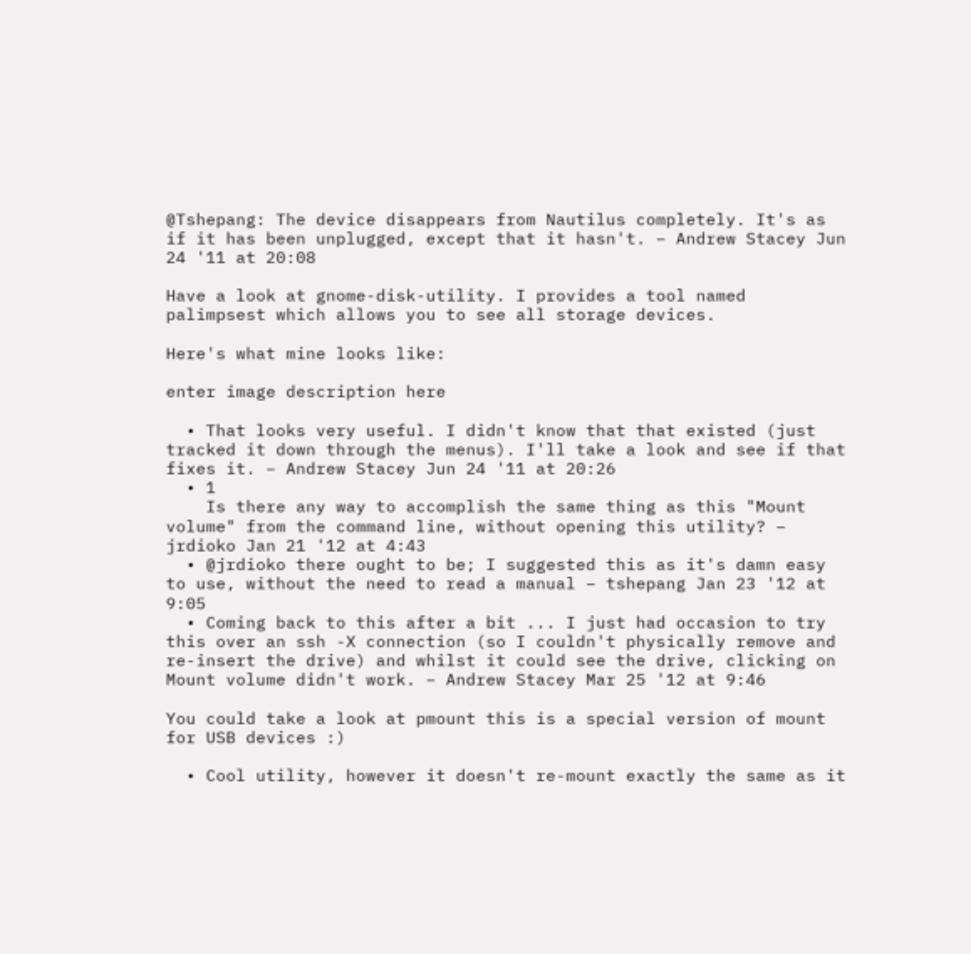@Tshepang: The device disappears from Nautilus completely. It's as if it has been unplugged, except that it hasn't. – Andrew Stacey Jun 24 '11 at 20:08

Have a look at gnome-disk-utility. I provides a tool named palimpsest which allows you to see all storage devices.

Here's what mine looks like:

enter image description here

  • That looks very useful. I didn't know that that existed (just tracked it down through the menus). I'll take a look and see if that fixes it. – Andrew Stacey Jun 24 '11 at 20:26
  • 1
    Is there any way to accomplish the same thing as this "Mount volume" from the command line, without opening this utility? – jrdioko Jan 21 '12 at 4:43
  • @jrdioko there ought to be; I suggested this as it's damn easy to use, without the need to read a manual – tshepang Jan 23 '12 at 9:05
  • Coming back to this after a bit ... I just had occasion to try this over an ssh -X connection (so I couldn't physically remove and re-insert the drive) and whilst it could see the drive, clicking on Mount volume didn't work. – Andrew Stacey Mar 25 '12 at 9:46

You could take a look at pmount this is a special version of mount for USB devices :)

  • Cool utility, however it doesn't re-mount exactly the same as it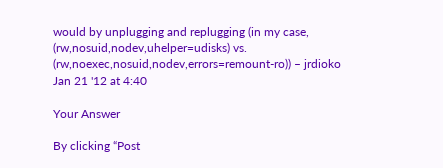would by unplugging and replugging (in my case, (rw,nosuid,nodev,uhelper=udisks) vs. (rw,noexec,nosuid,nodev,errors=remount-ro)) – jrdioko Jan 21 '12 at 4:40

Your Answer

By clicking “Post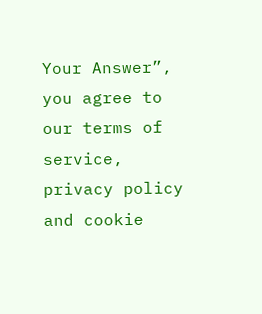Your Answer”, you agree to our terms of service, privacy policy and cookie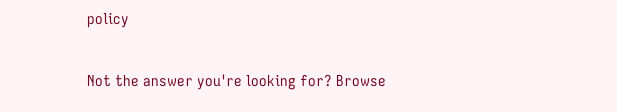policy

Not the answer you're looking for? Browse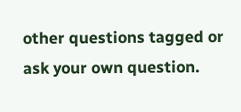other questions tagged or ask your own question.